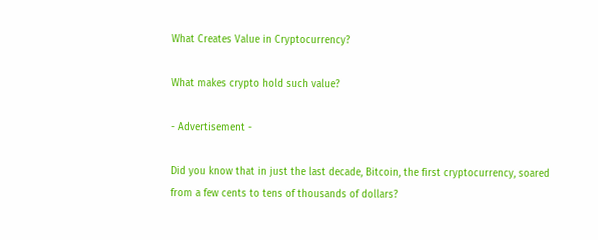What Creates Value in Cryptocurrency?

What makes crypto hold such value?

- Advertisement -

Did you know that in just the last decade, Bitcoin, the first cryptocurrency, soared from a few cents to tens of thousands of dollars?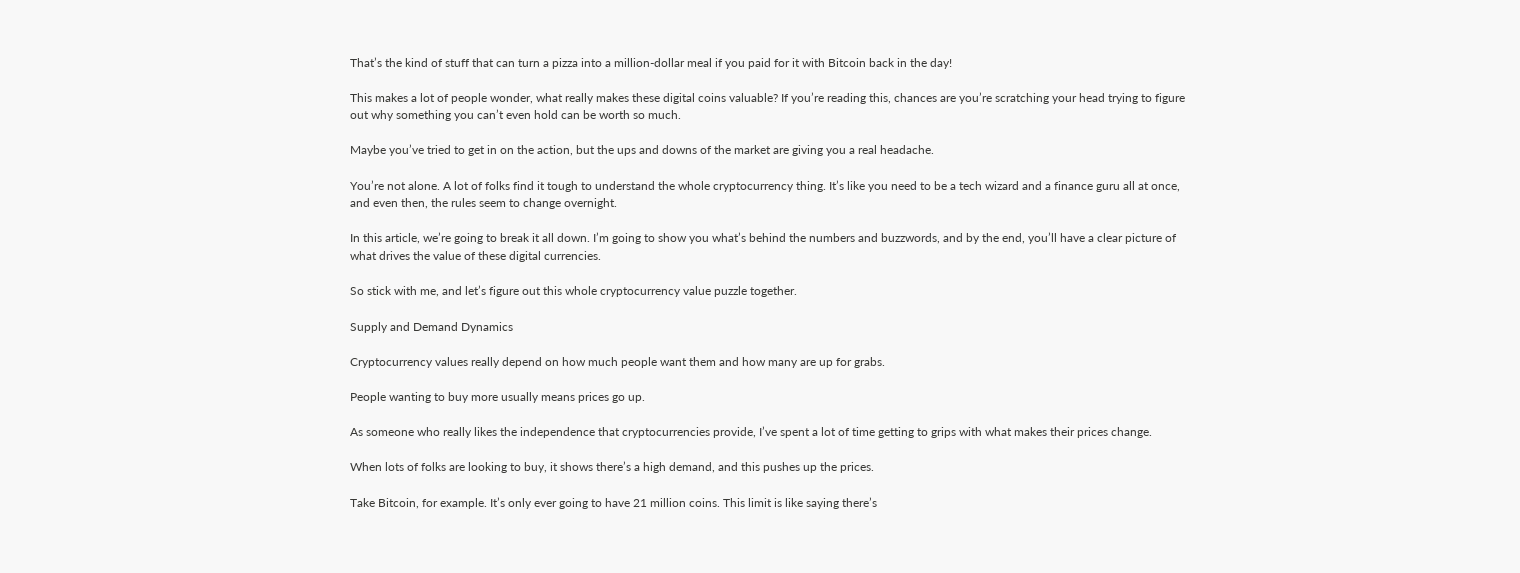That’s the kind of stuff that can turn a pizza into a million-dollar meal if you paid for it with Bitcoin back in the day!

This makes a lot of people wonder, what really makes these digital coins valuable? If you’re reading this, chances are you’re scratching your head trying to figure out why something you can’t even hold can be worth so much.

Maybe you’ve tried to get in on the action, but the ups and downs of the market are giving you a real headache.

You’re not alone. A lot of folks find it tough to understand the whole cryptocurrency thing. It’s like you need to be a tech wizard and a finance guru all at once, and even then, the rules seem to change overnight.

In this article, we’re going to break it all down. I’m going to show you what’s behind the numbers and buzzwords, and by the end, you’ll have a clear picture of what drives the value of these digital currencies.

So stick with me, and let’s figure out this whole cryptocurrency value puzzle together.

Supply and Demand Dynamics

Cryptocurrency values really depend on how much people want them and how many are up for grabs.

People wanting to buy more usually means prices go up.

As someone who really likes the independence that cryptocurrencies provide, I’ve spent a lot of time getting to grips with what makes their prices change.

When lots of folks are looking to buy, it shows there’s a high demand, and this pushes up the prices.

Take Bitcoin, for example. It’s only ever going to have 21 million coins. This limit is like saying there’s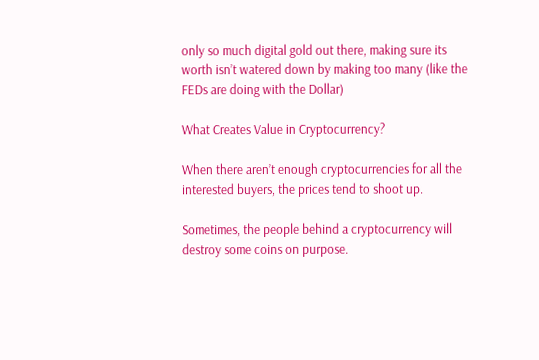only so much digital gold out there, making sure its worth isn’t watered down by making too many (like the FEDs are doing with the Dollar)

What Creates Value in Cryptocurrency?

When there aren’t enough cryptocurrencies for all the interested buyers, the prices tend to shoot up.

Sometimes, the people behind a cryptocurrency will destroy some coins on purpose.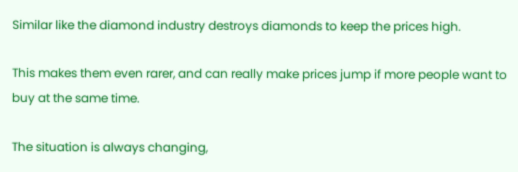Similar like the diamond industry destroys diamonds to keep the prices high.

This makes them even rarer, and can really make prices jump if more people want to buy at the same time.

The situation is always changing,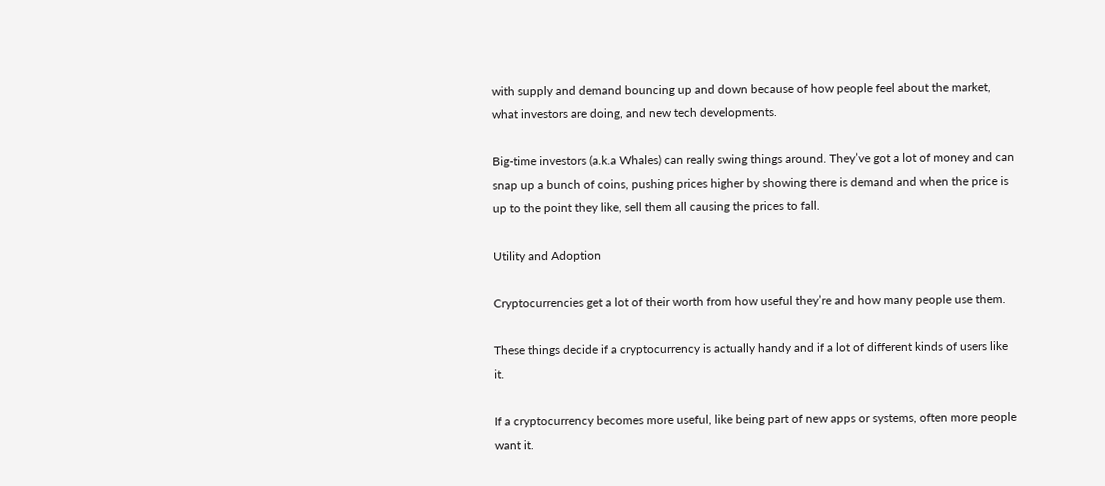with supply and demand bouncing up and down because of how people feel about the market, what investors are doing, and new tech developments.

Big-time investors (a.k.a Whales) can really swing things around. They’ve got a lot of money and can snap up a bunch of coins, pushing prices higher by showing there is demand and when the price is up to the point they like, sell them all causing the prices to fall.

Utility and Adoption

Cryptocurrencies get a lot of their worth from how useful they’re and how many people use them.

These things decide if a cryptocurrency is actually handy and if a lot of different kinds of users like it.

If a cryptocurrency becomes more useful, like being part of new apps or systems, often more people want it.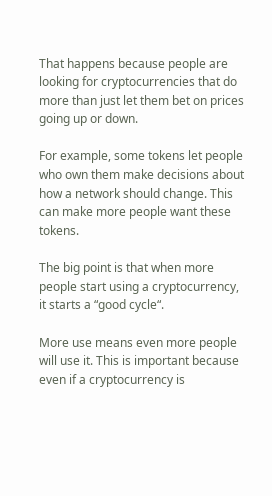That happens because people are looking for cryptocurrencies that do more than just let them bet on prices going up or down.

For example, some tokens let people who own them make decisions about how a network should change. This can make more people want these tokens.

The big point is that when more people start using a cryptocurrency, it starts a “good cycle“.

More use means even more people will use it. This is important because even if a cryptocurrency is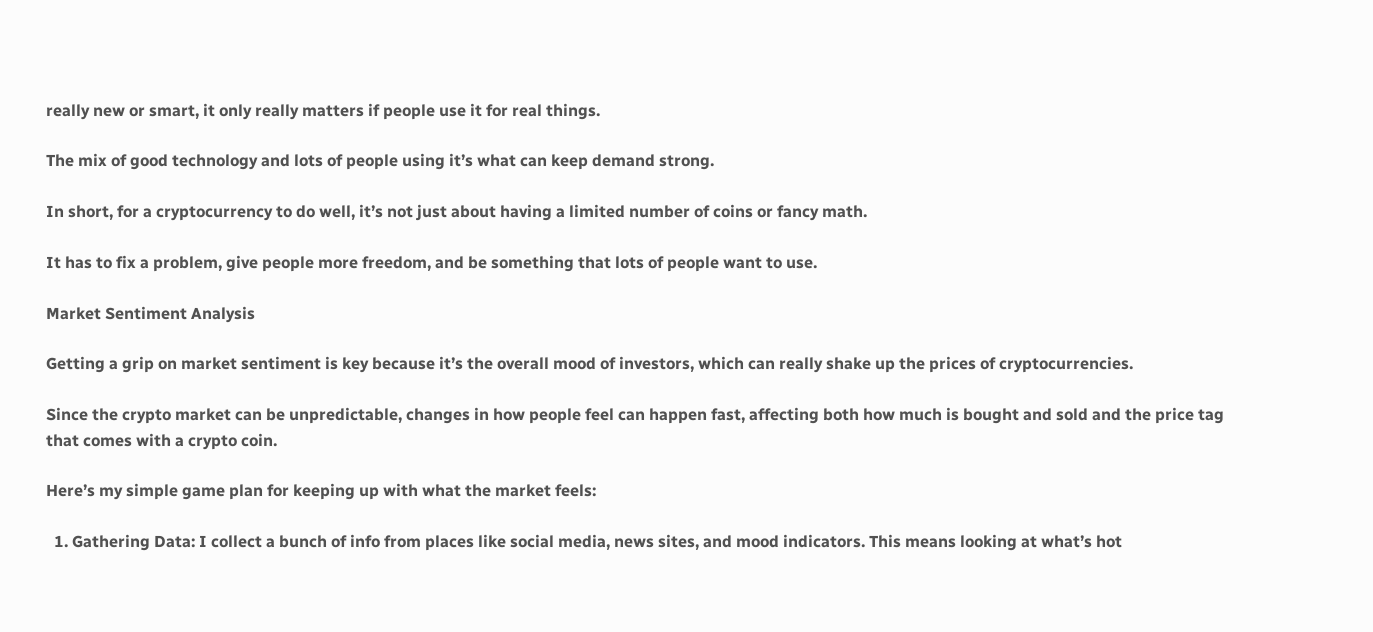really new or smart, it only really matters if people use it for real things.

The mix of good technology and lots of people using it’s what can keep demand strong.

In short, for a cryptocurrency to do well, it’s not just about having a limited number of coins or fancy math.

It has to fix a problem, give people more freedom, and be something that lots of people want to use.

Market Sentiment Analysis

Getting a grip on market sentiment is key because it’s the overall mood of investors, which can really shake up the prices of cryptocurrencies.

Since the crypto market can be unpredictable, changes in how people feel can happen fast, affecting both how much is bought and sold and the price tag that comes with a crypto coin.

Here’s my simple game plan for keeping up with what the market feels:

  1. Gathering Data: I collect a bunch of info from places like social media, news sites, and mood indicators. This means looking at what’s hot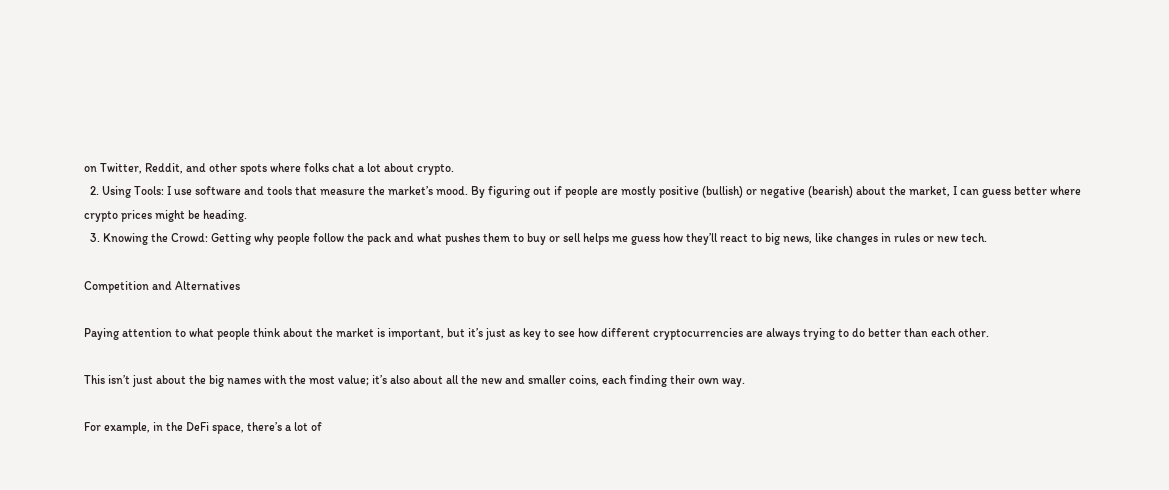on Twitter, Reddit, and other spots where folks chat a lot about crypto.
  2. Using Tools: I use software and tools that measure the market’s mood. By figuring out if people are mostly positive (bullish) or negative (bearish) about the market, I can guess better where crypto prices might be heading.
  3. Knowing the Crowd: Getting why people follow the pack and what pushes them to buy or sell helps me guess how they’ll react to big news, like changes in rules or new tech.

Competition and Alternatives

Paying attention to what people think about the market is important, but it’s just as key to see how different cryptocurrencies are always trying to do better than each other.

This isn’t just about the big names with the most value; it’s also about all the new and smaller coins, each finding their own way.

For example, in the DeFi space, there’s a lot of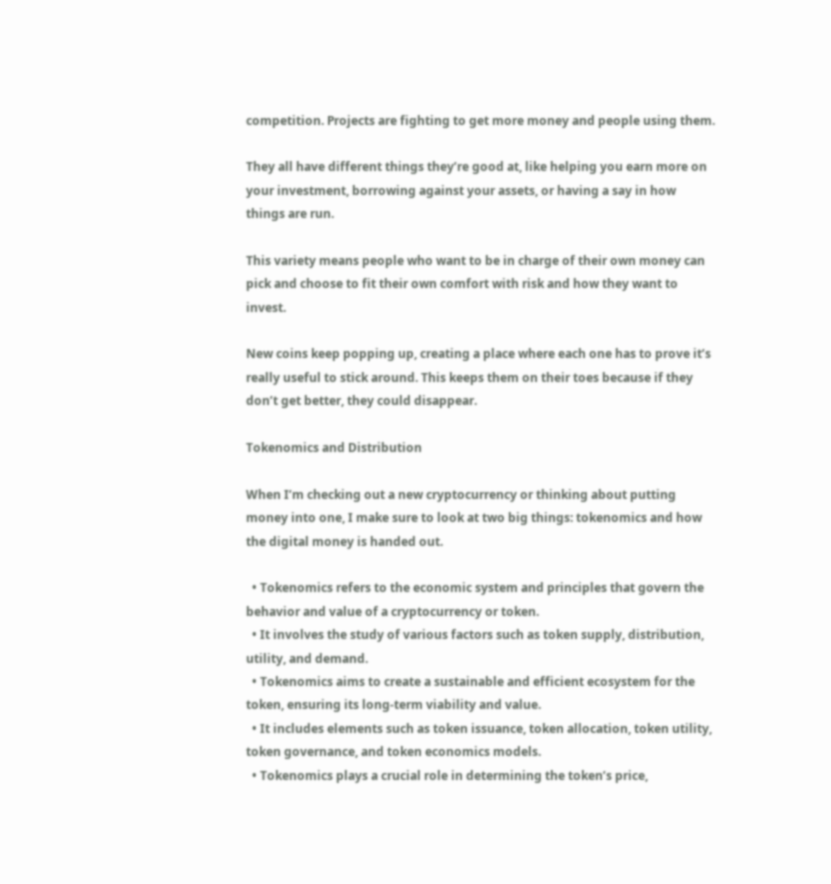competition. Projects are fighting to get more money and people using them.

They all have different things they’re good at, like helping you earn more on your investment, borrowing against your assets, or having a say in how things are run.

This variety means people who want to be in charge of their own money can pick and choose to fit their own comfort with risk and how they want to invest.

New coins keep popping up, creating a place where each one has to prove it’s really useful to stick around. This keeps them on their toes because if they don’t get better, they could disappear.

Tokenomics and Distribution

When I’m checking out a new cryptocurrency or thinking about putting money into one, I make sure to look at two big things: tokenomics and how the digital money is handed out.

  • Tokenomics refers to the economic system and principles that govern the behavior and value of a cryptocurrency or token.
  • It involves the study of various factors such as token supply, distribution, utility, and demand.
  • Tokenomics aims to create a sustainable and efficient ecosystem for the token, ensuring its long-term viability and value.
  • It includes elements such as token issuance, token allocation, token utility, token governance, and token economics models.
  • Tokenomics plays a crucial role in determining the token’s price,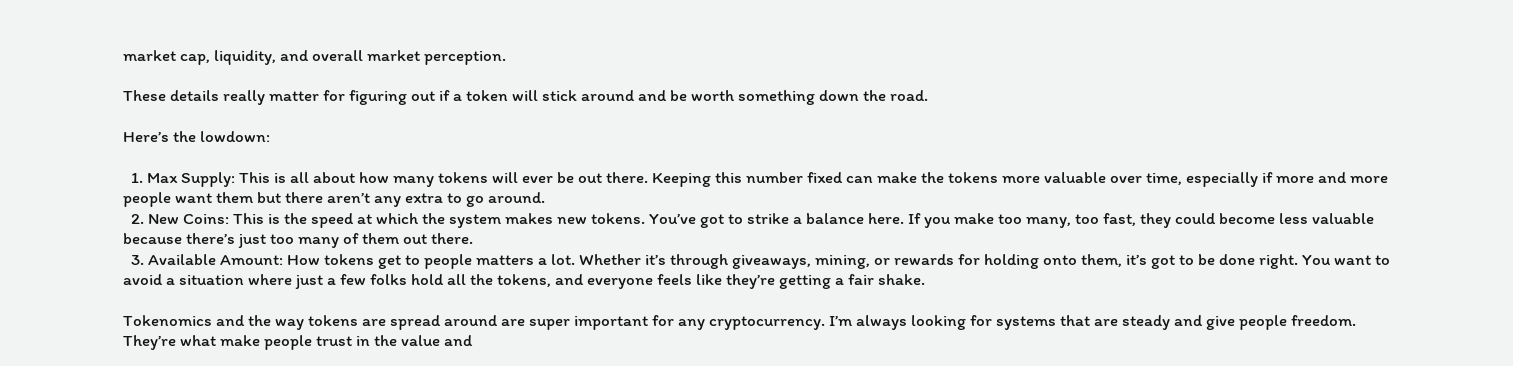market cap, liquidity, and overall market perception.

These details really matter for figuring out if a token will stick around and be worth something down the road.

Here’s the lowdown:

  1. Max Supply: This is all about how many tokens will ever be out there. Keeping this number fixed can make the tokens more valuable over time, especially if more and more people want them but there aren’t any extra to go around.
  2. New Coins: This is the speed at which the system makes new tokens. You’ve got to strike a balance here. If you make too many, too fast, they could become less valuable because there’s just too many of them out there.
  3. Available Amount: How tokens get to people matters a lot. Whether it’s through giveaways, mining, or rewards for holding onto them, it’s got to be done right. You want to avoid a situation where just a few folks hold all the tokens, and everyone feels like they’re getting a fair shake.

Tokenomics and the way tokens are spread around are super important for any cryptocurrency. I’m always looking for systems that are steady and give people freedom. They’re what make people trust in the value and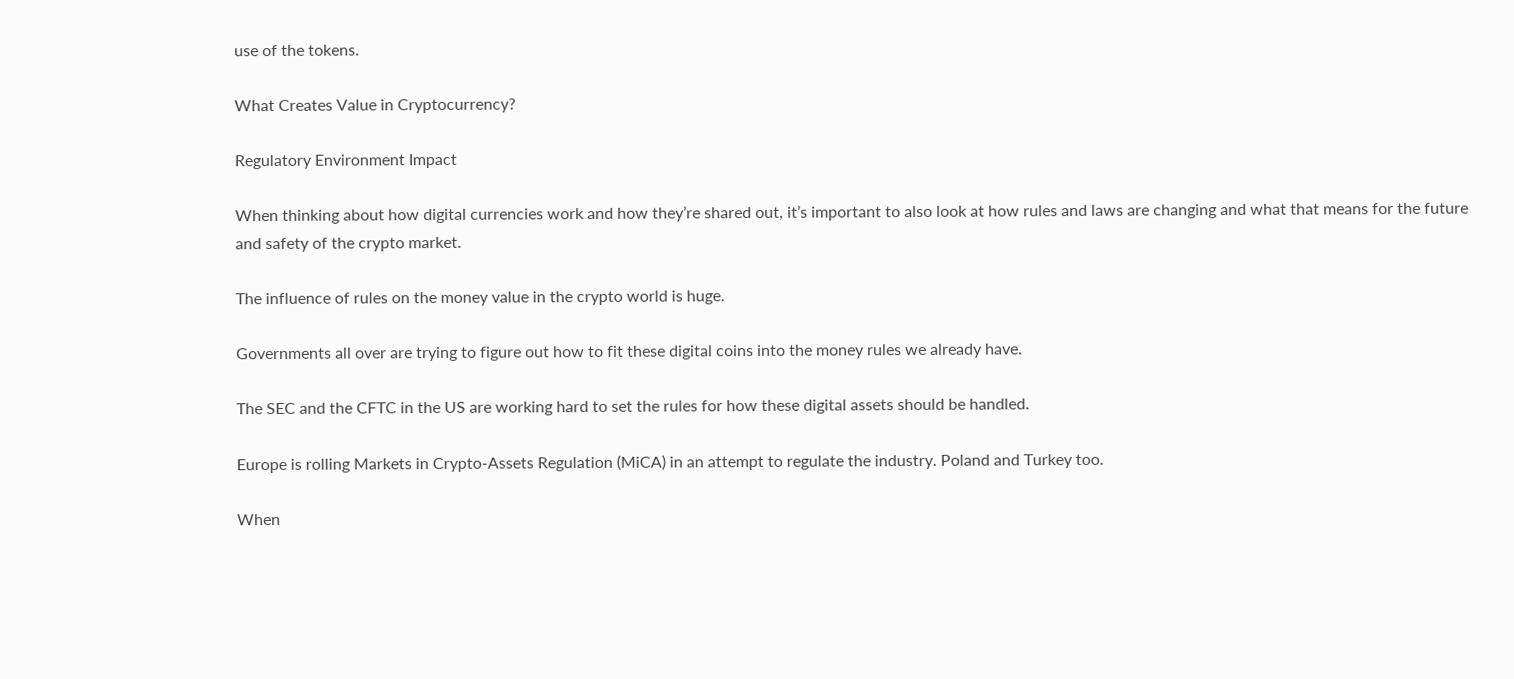use of the tokens.

What Creates Value in Cryptocurrency?

Regulatory Environment Impact

When thinking about how digital currencies work and how they’re shared out, it’s important to also look at how rules and laws are changing and what that means for the future and safety of the crypto market.

The influence of rules on the money value in the crypto world is huge.

Governments all over are trying to figure out how to fit these digital coins into the money rules we already have.

The SEC and the CFTC in the US are working hard to set the rules for how these digital assets should be handled.

Europe is rolling Markets in Crypto-Assets Regulation (MiCA) in an attempt to regulate the industry. Poland and Turkey too.

When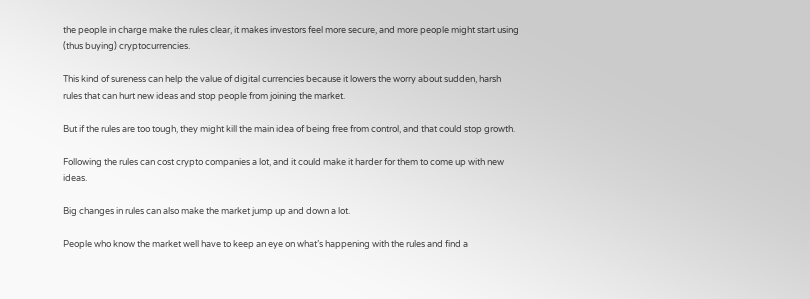the people in charge make the rules clear, it makes investors feel more secure, and more people might start using (thus buying) cryptocurrencies.

This kind of sureness can help the value of digital currencies because it lowers the worry about sudden, harsh rules that can hurt new ideas and stop people from joining the market.

But if the rules are too tough, they might kill the main idea of being free from control, and that could stop growth.

Following the rules can cost crypto companies a lot, and it could make it harder for them to come up with new ideas.

Big changes in rules can also make the market jump up and down a lot.

People who know the market well have to keep an eye on what’s happening with the rules and find a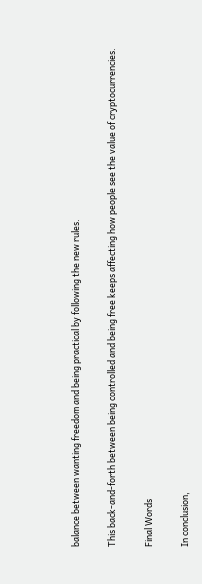balance between wanting freedom and being practical by following the new rules.

This back-and-forth between being controlled and being free keeps affecting how people see the value of cryptocurrencies.

Final Words

In conclusion,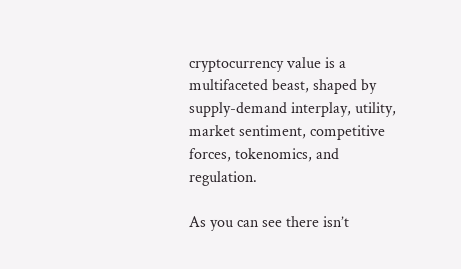cryptocurrency value is a multifaceted beast, shaped by supply-demand interplay, utility, market sentiment, competitive forces, tokenomics, and regulation.

As you can see there isn’t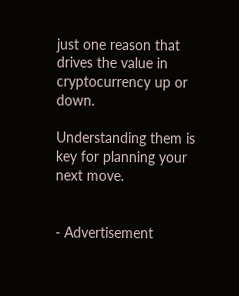just one reason that drives the value in cryptocurrency up or down.

Understanding them is key for planning your next move.


- Advertisement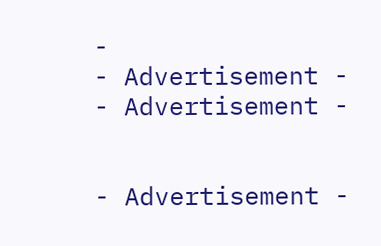-
- Advertisement -
- Advertisement -


- Advertisement -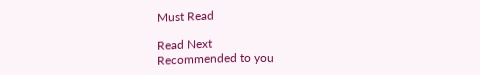Must Read

Read Next
Recommended to you